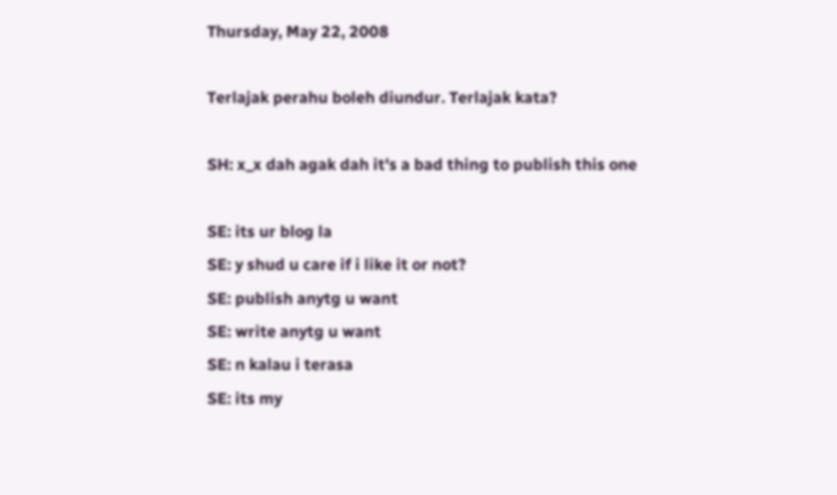Thursday, May 22, 2008

Terlajak perahu boleh diundur. Terlajak kata?

SH: x_x dah agak dah it's a bad thing to publish this one

SE: its ur blog la
SE: y shud u care if i like it or not?
SE: publish anytg u want
SE: write anytg u want
SE: n kalau i terasa
SE: its my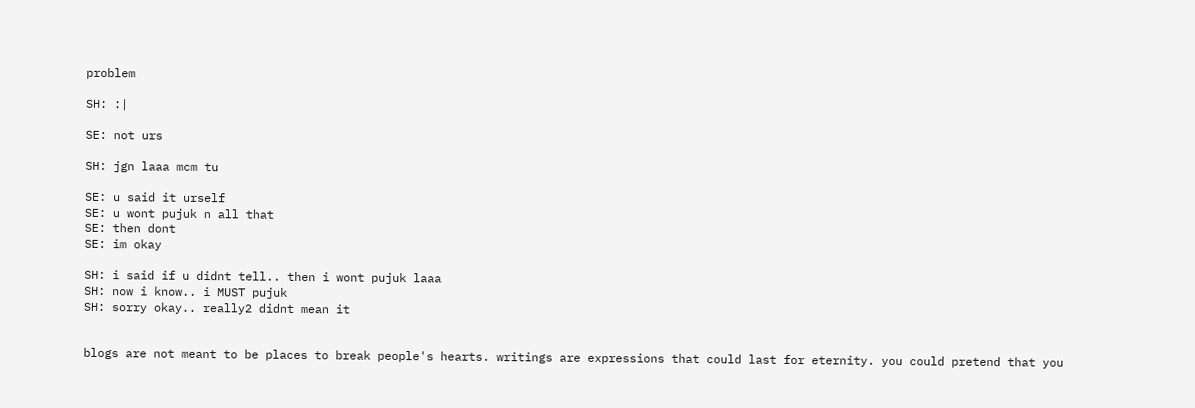problem

SH: :|

SE: not urs

SH: jgn laaa mcm tu

SE: u said it urself
SE: u wont pujuk n all that
SE: then dont
SE: im okay

SH: i said if u didnt tell.. then i wont pujuk laaa
SH: now i know.. i MUST pujuk
SH: sorry okay.. really2 didnt mean it


blogs are not meant to be places to break people's hearts. writings are expressions that could last for eternity. you could pretend that you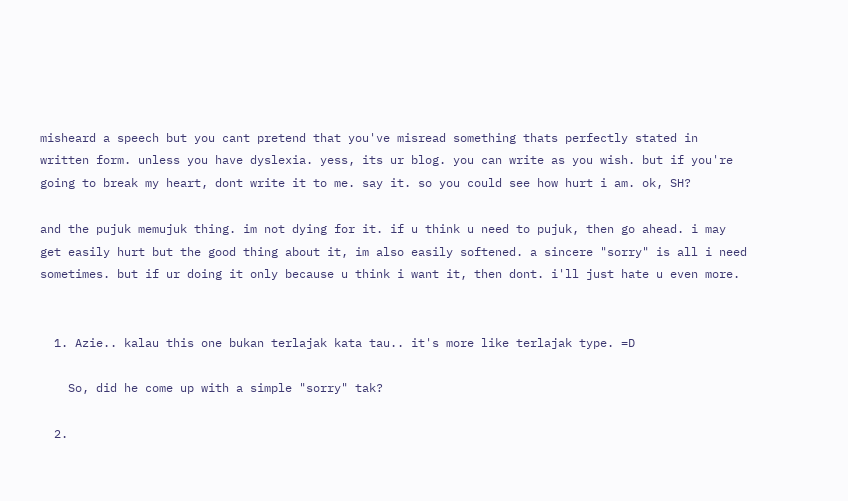misheard a speech but you cant pretend that you've misread something thats perfectly stated in written form. unless you have dyslexia. yess, its ur blog. you can write as you wish. but if you're going to break my heart, dont write it to me. say it. so you could see how hurt i am. ok, SH?

and the pujuk memujuk thing. im not dying for it. if u think u need to pujuk, then go ahead. i may get easily hurt but the good thing about it, im also easily softened. a sincere "sorry" is all i need sometimes. but if ur doing it only because u think i want it, then dont. i'll just hate u even more.


  1. Azie.. kalau this one bukan terlajak kata tau.. it's more like terlajak type. =D

    So, did he come up with a simple "sorry" tak?

  2.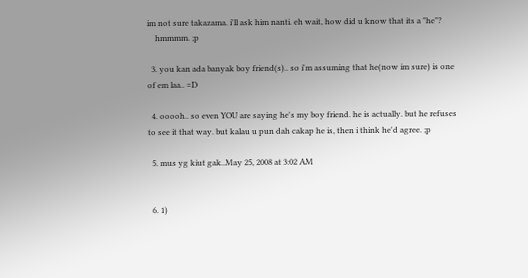im not sure takazama. i'll ask him nanti. eh wait, how did u know that its a "he"?
    hmmmm. ;p

  3. you kan ada banyak boy friend(s).. so i'm assuming that he(now im sure) is one of em laa.. =D

  4. ooooh.. so even YOU are saying he's my boy friend. he is actually. but he refuses to see it that way. but kalau u pun dah cakap he is, then i think he'd agree. ;p

  5. mus yg kiut gak..May 25, 2008 at 3:02 AM


  6. 1)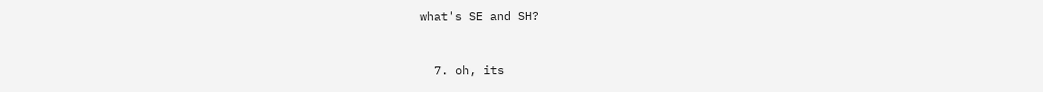what's SE and SH?


  7. oh, its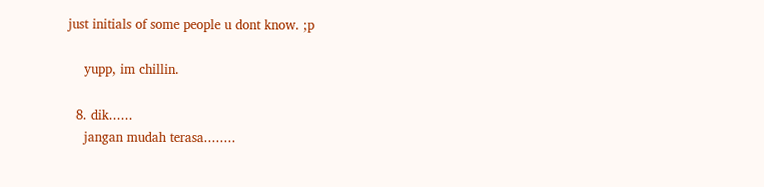just initials of some people u dont know. ;p

    yupp, im chillin.

  8. dik......
    jangan mudah terasa........